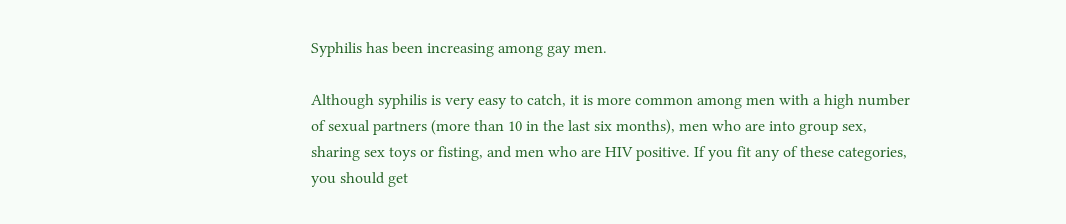Syphilis has been increasing among gay men.

Although syphilis is very easy to catch, it is more common among men with a high number of sexual partners (more than 10 in the last six months), men who are into group sex, sharing sex toys or fisting, and men who are HIV positive. If you fit any of these categories, you should get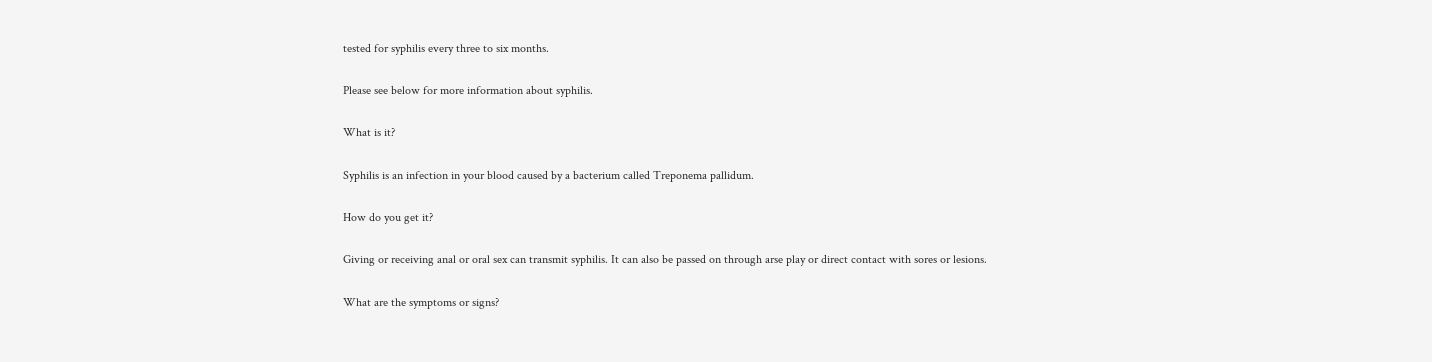tested for syphilis every three to six months.

Please see below for more information about syphilis.

What is it?

Syphilis is an infection in your blood caused by a bacterium called Treponema pallidum.

How do you get it?

Giving or receiving anal or oral sex can transmit syphilis. It can also be passed on through arse play or direct contact with sores or lesions.

What are the symptoms or signs?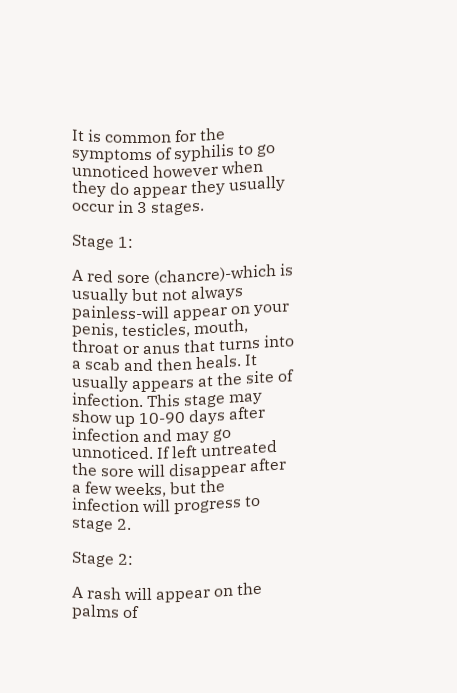It is common for the symptoms of syphilis to go unnoticed however when they do appear they usually occur in 3 stages.

Stage 1:

A red sore (chancre)-which is usually but not always painless-will appear on your penis, testicles, mouth, throat or anus that turns into a scab and then heals. It usually appears at the site of infection. This stage may show up 10-90 days after infection and may go unnoticed. If left untreated the sore will disappear after a few weeks, but the infection will progress to stage 2.

Stage 2:

A rash will appear on the palms of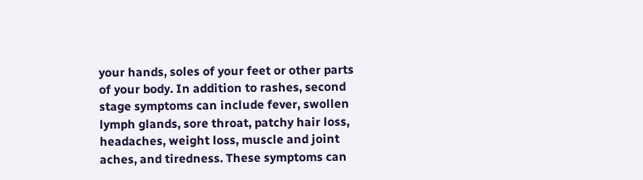your hands, soles of your feet or other parts of your body. In addition to rashes, second stage symptoms can include fever, swollen lymph glands, sore throat, patchy hair loss, headaches, weight loss, muscle and joint aches, and tiredness. These symptoms can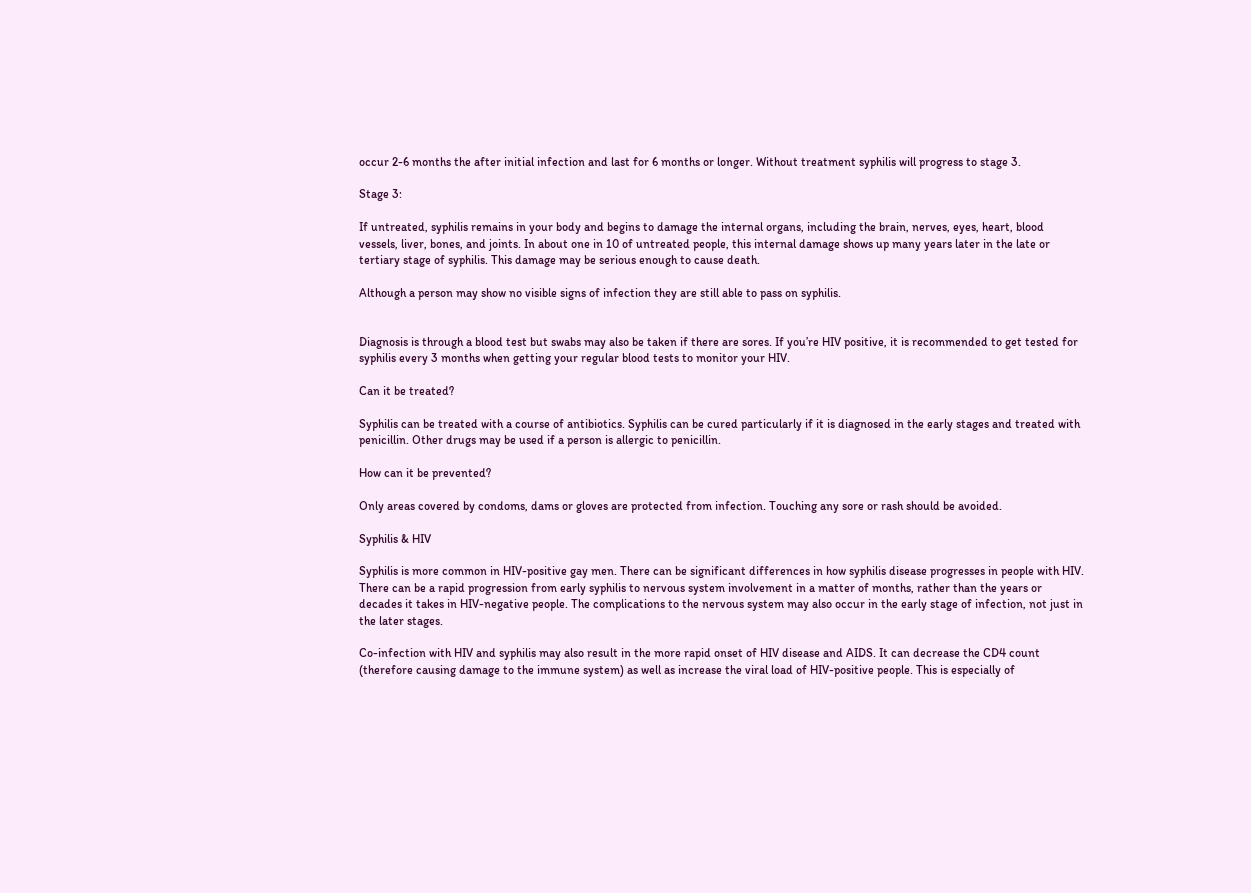occur 2-6 months the after initial infection and last for 6 months or longer. Without treatment syphilis will progress to stage 3.

Stage 3:

If untreated, syphilis remains in your body and begins to damage the internal organs, including the brain, nerves, eyes, heart, blood vessels, liver, bones, and joints. In about one in 10 of untreated people, this internal damage shows up many years later in the late or tertiary stage of syphilis. This damage may be serious enough to cause death.

Although a person may show no visible signs of infection they are still able to pass on syphilis.


Diagnosis is through a blood test but swabs may also be taken if there are sores. If you’re HIV positive, it is recommended to get tested for syphilis every 3 months when getting your regular blood tests to monitor your HIV.

Can it be treated?

Syphilis can be treated with a course of antibiotics. Syphilis can be cured particularly if it is diagnosed in the early stages and treated with penicillin. Other drugs may be used if a person is allergic to penicillin.

How can it be prevented?

Only areas covered by condoms, dams or gloves are protected from infection. Touching any sore or rash should be avoided.

Syphilis & HIV

Syphilis is more common in HIV-positive gay men. There can be significant differences in how syphilis disease progresses in people with HIV. There can be a rapid progression from early syphilis to nervous system involvement in a matter of months, rather than the years or decades it takes in HIV-negative people. The complications to the nervous system may also occur in the early stage of infection, not just in the later stages.

Co-infection with HIV and syphilis may also result in the more rapid onset of HIV disease and AIDS. It can decrease the CD4 count (therefore causing damage to the immune system) as well as increase the viral load of HIV-positive people. This is especially of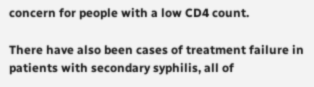concern for people with a low CD4 count.

There have also been cases of treatment failure in patients with secondary syphilis, all of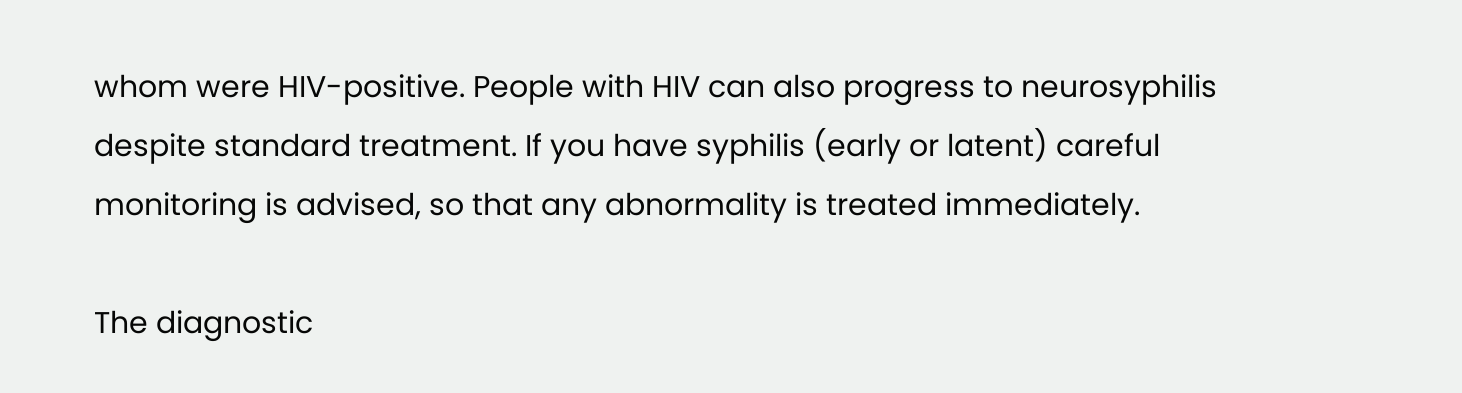whom were HIV-positive. People with HIV can also progress to neurosyphilis despite standard treatment. If you have syphilis (early or latent) careful monitoring is advised, so that any abnormality is treated immediately.

The diagnostic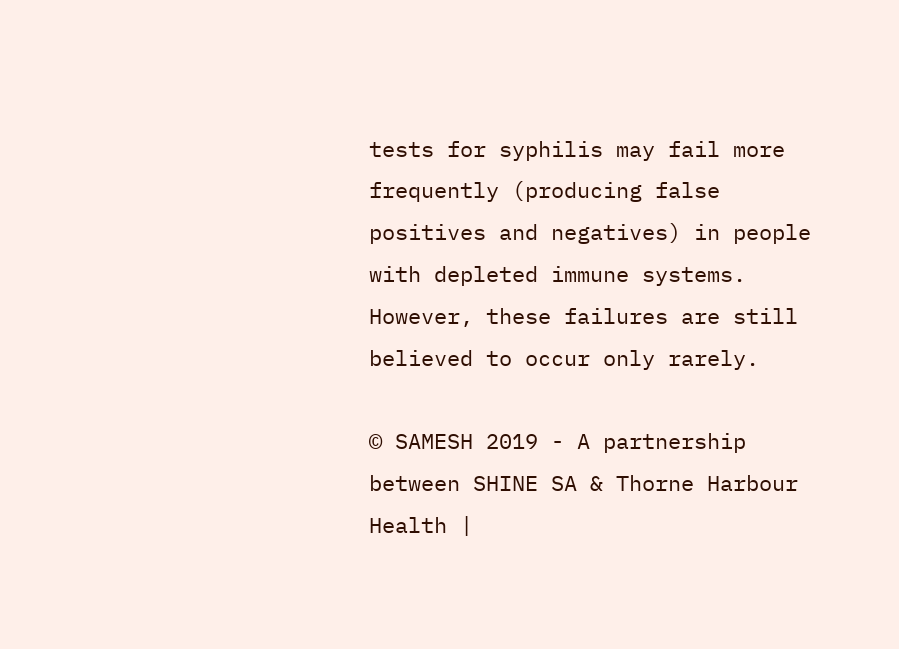tests for syphilis may fail more frequently (producing false positives and negatives) in people with depleted immune systems. However, these failures are still believed to occur only rarely.

© SAMESH 2019 - A partnership between SHINE SA & Thorne Harbour Health |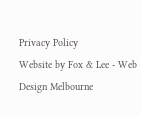Privacy Policy
Website by Fox & Lee - Web Design Melbourne